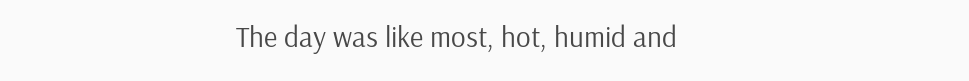The day was like most, hot, humid and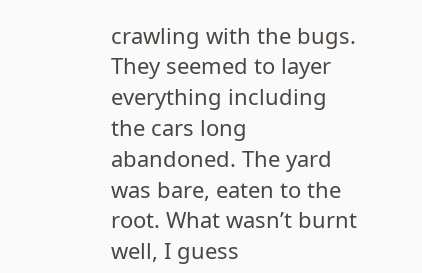crawling with the bugs. They seemed to layer everything including the cars long abandoned. The yard was bare, eaten to the root. What wasn’t burnt well, I guess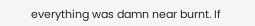everything was damn near burnt. If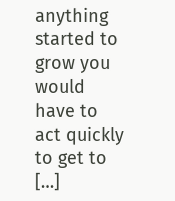anything started to grow you would have to act quickly to get to […]